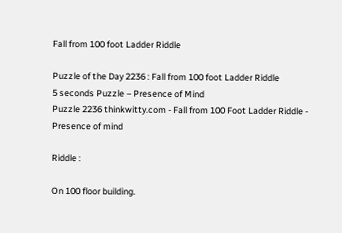Fall from 100 foot Ladder Riddle

Puzzle of the Day 2236 : Fall from 100 foot Ladder Riddle
5 seconds Puzzle – Presence of Mind
Puzzle 2236 thinkwitty.com - Fall from 100 Foot Ladder Riddle - Presence of mind

Riddle :

On 100 floor building.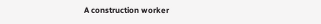A construction worker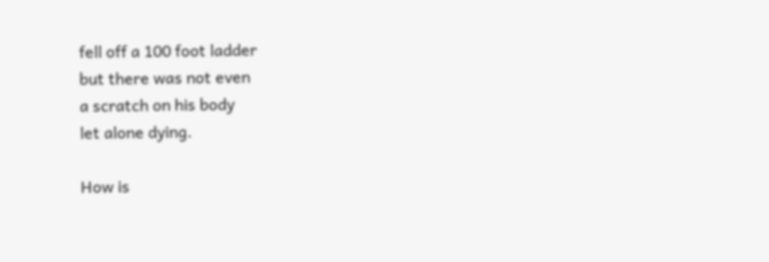fell off a 100 foot ladder
but there was not even
a scratch on his body
let alone dying.

How is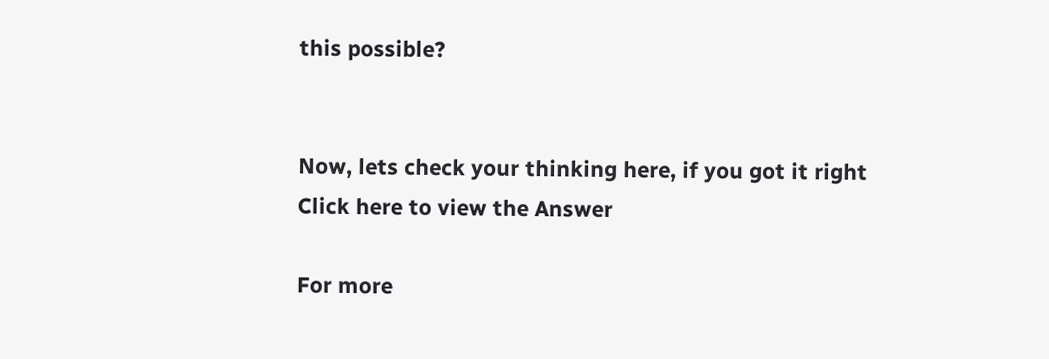this possible?


Now, lets check your thinking here, if you got it right
Click here to view the Answer

For more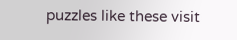puzzles like these visit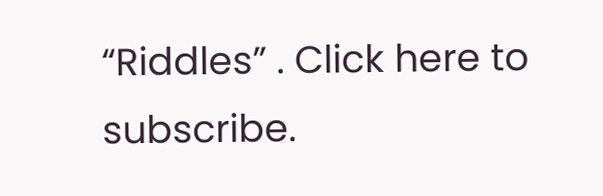“Riddles” . Click here to subscribe.